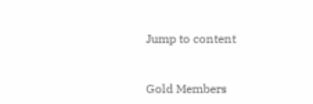Jump to content


Gold Members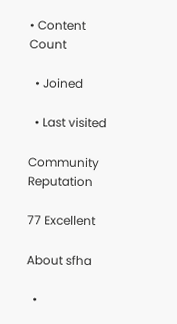• Content Count

  • Joined

  • Last visited

Community Reputation

77 Excellent

About sfha

  •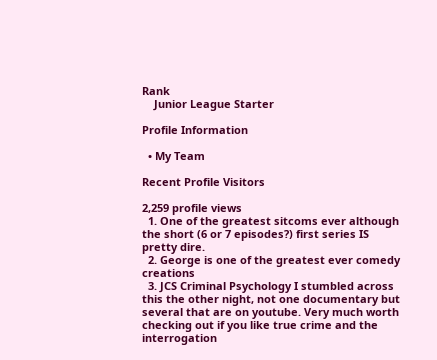Rank
    Junior League Starter

Profile Information

  • My Team

Recent Profile Visitors

2,259 profile views
  1. One of the greatest sitcoms ever although the short (6 or 7 episodes?) first series IS pretty dire.
  2. George is one of the greatest ever comedy creations
  3. JCS Criminal Psychology I stumbled across this the other night, not one documentary but several that are on youtube. Very much worth checking out if you like true crime and the interrogation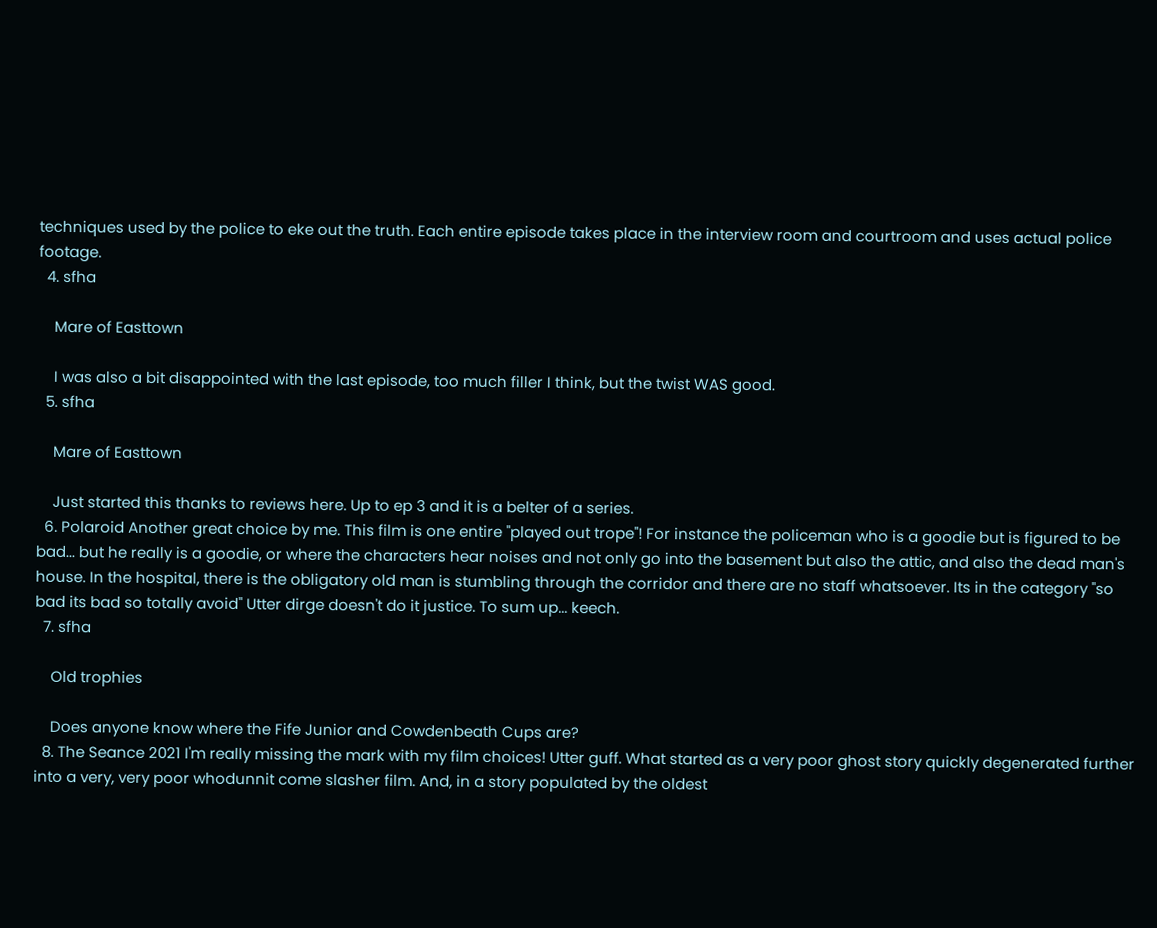techniques used by the police to eke out the truth. Each entire episode takes place in the interview room and courtroom and uses actual police footage.
  4. sfha

    Mare of Easttown

    I was also a bit disappointed with the last episode, too much filler I think, but the twist WAS good.
  5. sfha

    Mare of Easttown

    Just started this thanks to reviews here. Up to ep 3 and it is a belter of a series.
  6. Polaroid Another great choice by me. This film is one entire "played out trope"! For instance the policeman who is a goodie but is figured to be bad... but he really is a goodie, or where the characters hear noises and not only go into the basement but also the attic, and also the dead man's house. In the hospital, there is the obligatory old man is stumbling through the corridor and there are no staff whatsoever. Its in the category "so bad its bad so totally avoid" Utter dirge doesn't do it justice. To sum up... keech.
  7. sfha

    Old trophies

    Does anyone know where the Fife Junior and Cowdenbeath Cups are?
  8. The Seance 2021 I'm really missing the mark with my film choices! Utter guff. What started as a very poor ghost story quickly degenerated further into a very, very poor whodunnit come slasher film. And, in a story populated by the oldest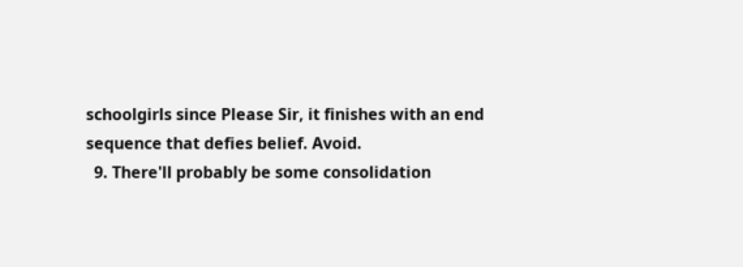schoolgirls since Please Sir, it finishes with an end sequence that defies belief. Avoid.
  9. There'll probably be some consolidation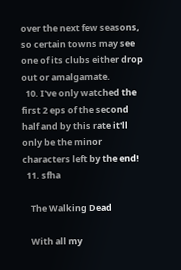over the next few seasons, so certain towns may see one of its clubs either drop out or amalgamate.
  10. I've only watched the first 2 eps of the second half and by this rate it'll only be the minor characters left by the end!
  11. sfha

    The Walking Dead

    With all my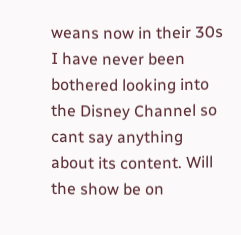weans now in their 30s I have never been bothered looking into the Disney Channel so cant say anything about its content. Will the show be on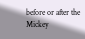before or after the Mickey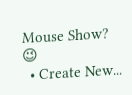Mouse Show? 😉
  • Create New...